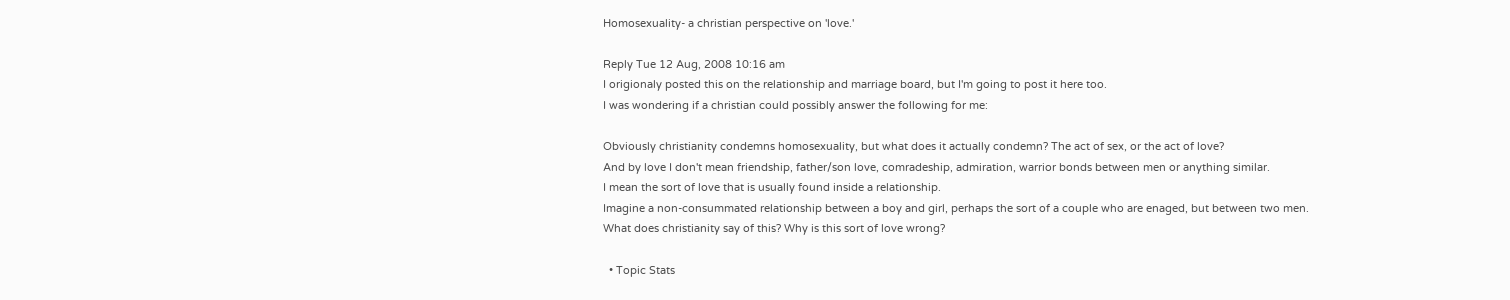Homosexuality- a christian perspective on 'love.'

Reply Tue 12 Aug, 2008 10:16 am
I origionaly posted this on the relationship and marriage board, but I'm going to post it here too.
I was wondering if a christian could possibly answer the following for me:

Obviously christianity condemns homosexuality, but what does it actually condemn? The act of sex, or the act of love?
And by love I don't mean friendship, father/son love, comradeship, admiration, warrior bonds between men or anything similar.
I mean the sort of love that is usually found inside a relationship.
Imagine a non-consummated relationship between a boy and girl, perhaps the sort of a couple who are enaged, but between two men.
What does christianity say of this? Why is this sort of love wrong?

  • Topic Stats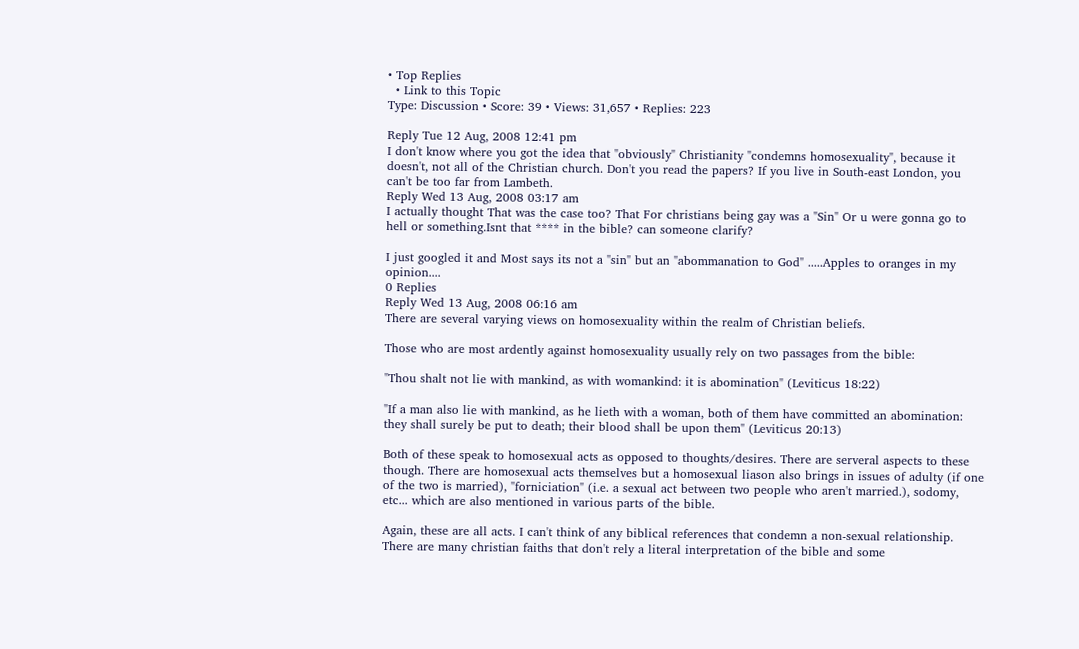• Top Replies
  • Link to this Topic
Type: Discussion • Score: 39 • Views: 31,657 • Replies: 223

Reply Tue 12 Aug, 2008 12:41 pm
I don't know where you got the idea that "obviously" Christianity "condemns homosexuality", because it doesn't, not all of the Christian church. Don't you read the papers? If you live in South-east London, you can't be too far from Lambeth.
Reply Wed 13 Aug, 2008 03:17 am
I actually thought That was the case too? That For christians being gay was a "Sin" Or u were gonna go to hell or something.Isnt that **** in the bible? can someone clarify?

I just googled it and Most says its not a "sin" but an "abommanation to God" .....Apples to oranges in my opinion....
0 Replies
Reply Wed 13 Aug, 2008 06:16 am
There are several varying views on homosexuality within the realm of Christian beliefs.

Those who are most ardently against homosexuality usually rely on two passages from the bible:

"Thou shalt not lie with mankind, as with womankind: it is abomination" (Leviticus 18:22)

"If a man also lie with mankind, as he lieth with a woman, both of them have committed an abomination: they shall surely be put to death; their blood shall be upon them" (Leviticus 20:13)

Both of these speak to homosexual acts as opposed to thoughts/desires. There are serveral aspects to these though. There are homosexual acts themselves but a homosexual liason also brings in issues of adulty (if one of the two is married), "forniciation" (i.e. a sexual act between two people who aren't married.), sodomy, etc... which are also mentioned in various parts of the bible.

Again, these are all acts. I can't think of any biblical references that condemn a non-sexual relationship. There are many christian faiths that don't rely a literal interpretation of the bible and some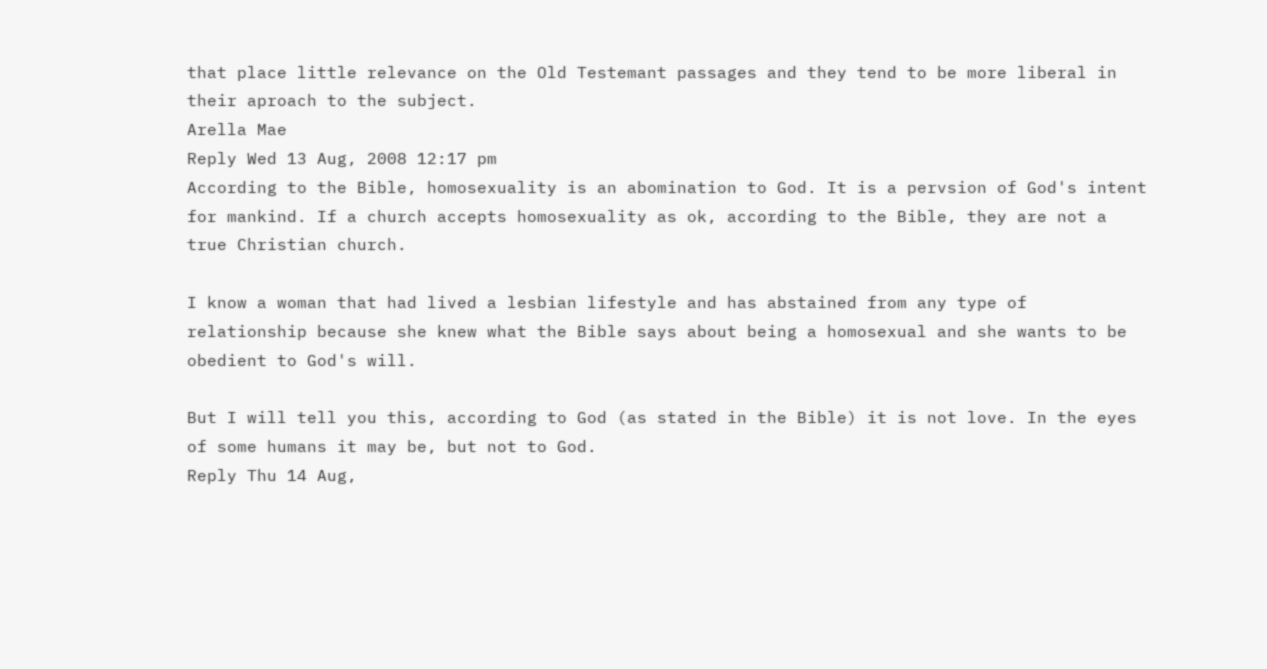that place little relevance on the Old Testemant passages and they tend to be more liberal in their aproach to the subject.
Arella Mae
Reply Wed 13 Aug, 2008 12:17 pm
According to the Bible, homosexuality is an abomination to God. It is a pervsion of God's intent for mankind. If a church accepts homosexuality as ok, according to the Bible, they are not a true Christian church.

I know a woman that had lived a lesbian lifestyle and has abstained from any type of relationship because she knew what the Bible says about being a homosexual and she wants to be obedient to God's will.

But I will tell you this, according to God (as stated in the Bible) it is not love. In the eyes of some humans it may be, but not to God.
Reply Thu 14 Aug,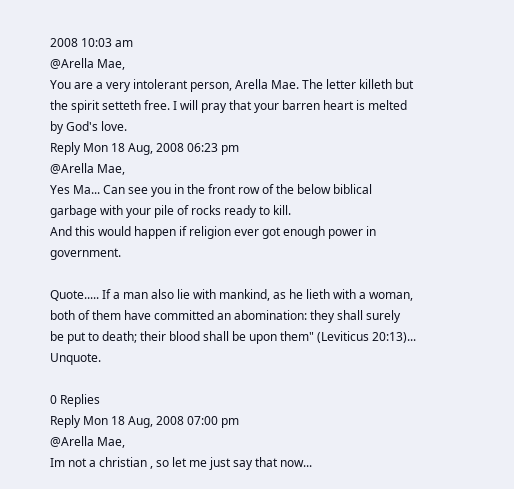2008 10:03 am
@Arella Mae,
You are a very intolerant person, Arella Mae. The letter killeth but the spirit setteth free. I will pray that your barren heart is melted by God's love.
Reply Mon 18 Aug, 2008 06:23 pm
@Arella Mae,
Yes Ma... Can see you in the front row of the below biblical garbage with your pile of rocks ready to kill.
And this would happen if religion ever got enough power in government.

Quote..... If a man also lie with mankind, as he lieth with a woman, both of them have committed an abomination: they shall surely be put to death; their blood shall be upon them" (Leviticus 20:13)... Unquote.

0 Replies
Reply Mon 18 Aug, 2008 07:00 pm
@Arella Mae,
Im not a christian , so let me just say that now...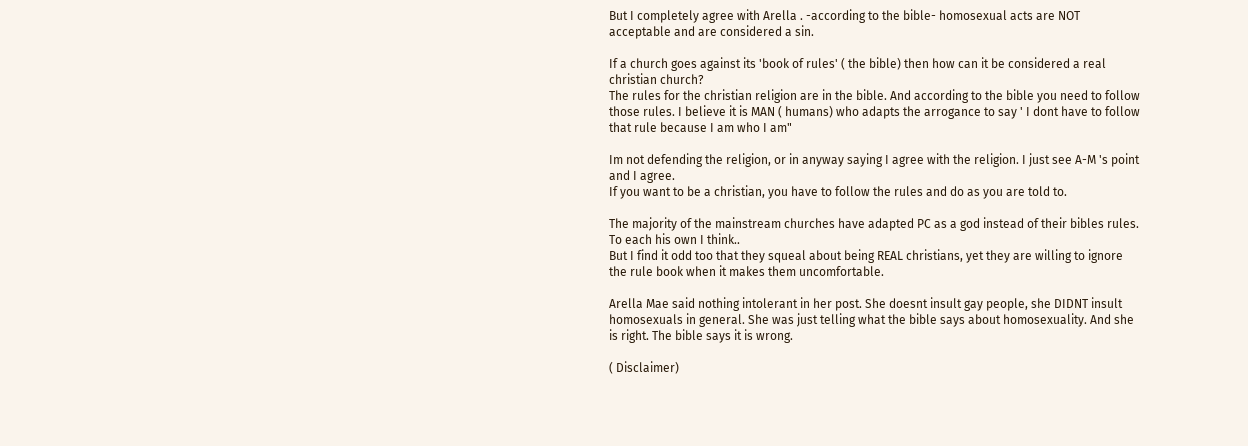But I completely agree with Arella . -according to the bible- homosexual acts are NOT acceptable and are considered a sin.

If a church goes against its 'book of rules' ( the bible) then how can it be considered a real christian church?
The rules for the christian religion are in the bible. And according to the bible you need to follow those rules. I believe it is MAN ( humans) who adapts the arrogance to say ' I dont have to follow that rule because I am who I am"

Im not defending the religion, or in anyway saying I agree with the religion. I just see A-M 's point and I agree.
If you want to be a christian, you have to follow the rules and do as you are told to.

The majority of the mainstream churches have adapted PC as a god instead of their bibles rules.
To each his own I think..
But I find it odd too that they squeal about being REAL christians, yet they are willing to ignore the rule book when it makes them uncomfortable.

Arella Mae said nothing intolerant in her post. She doesnt insult gay people, she DIDNT insult homosexuals in general. She was just telling what the bible says about homosexuality. And she is right. The bible says it is wrong.

( Disclaimer)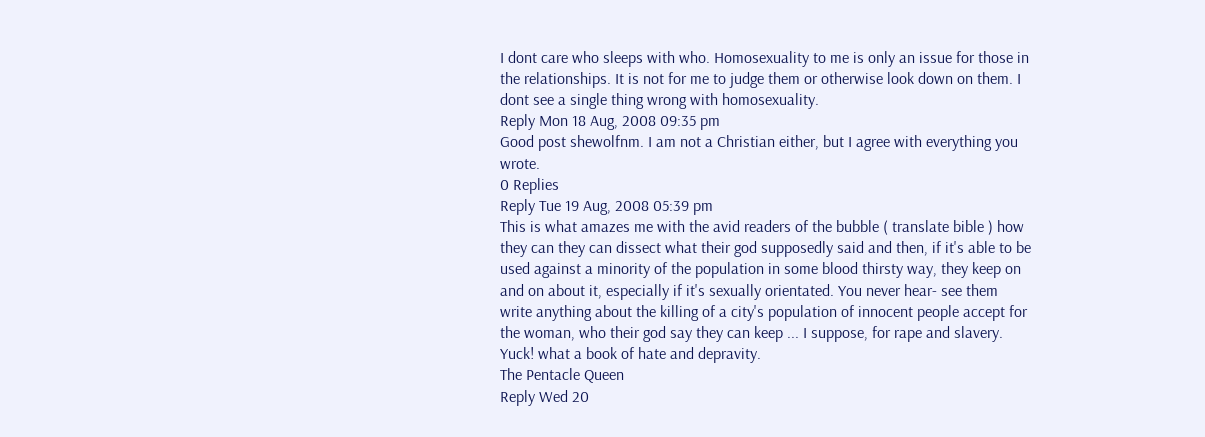I dont care who sleeps with who. Homosexuality to me is only an issue for those in the relationships. It is not for me to judge them or otherwise look down on them. I dont see a single thing wrong with homosexuality.
Reply Mon 18 Aug, 2008 09:35 pm
Good post shewolfnm. I am not a Christian either, but I agree with everything you wrote.
0 Replies
Reply Tue 19 Aug, 2008 05:39 pm
This is what amazes me with the avid readers of the bubble ( translate bible ) how they can they can dissect what their god supposedly said and then, if it's able to be used against a minority of the population in some blood thirsty way, they keep on and on about it, especially if it's sexually orientated. You never hear- see them write anything about the killing of a city's population of innocent people accept for the woman, who their god say they can keep ... I suppose, for rape and slavery. Yuck! what a book of hate and depravity.
The Pentacle Queen
Reply Wed 20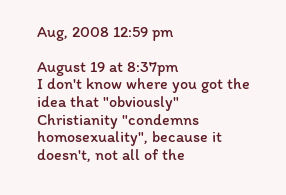Aug, 2008 12:59 pm

August 19 at 8:37pm
I don't know where you got the idea that "obviously" Christianity "condemns homosexuality", because it doesn't, not all of the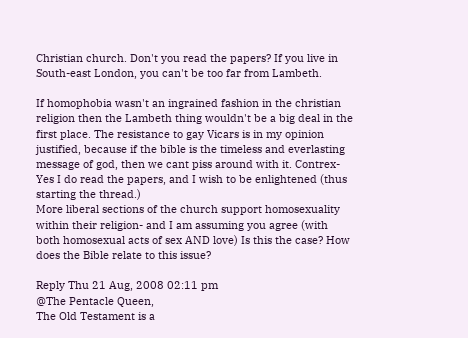Christian church. Don't you read the papers? If you live in South-east London, you can't be too far from Lambeth.

If homophobia wasn't an ingrained fashion in the christian religion then the Lambeth thing wouldn't be a big deal in the first place. The resistance to gay Vicars is in my opinion justified, because if the bible is the timeless and everlasting message of god, then we cant piss around with it. Contrex- Yes I do read the papers, and I wish to be enlightened (thus starting the thread.)
More liberal sections of the church support homosexuality within their religion- and I am assuming you agree (with both homosexual acts of sex AND love) Is this the case? How does the Bible relate to this issue?

Reply Thu 21 Aug, 2008 02:11 pm
@The Pentacle Queen,
The Old Testament is a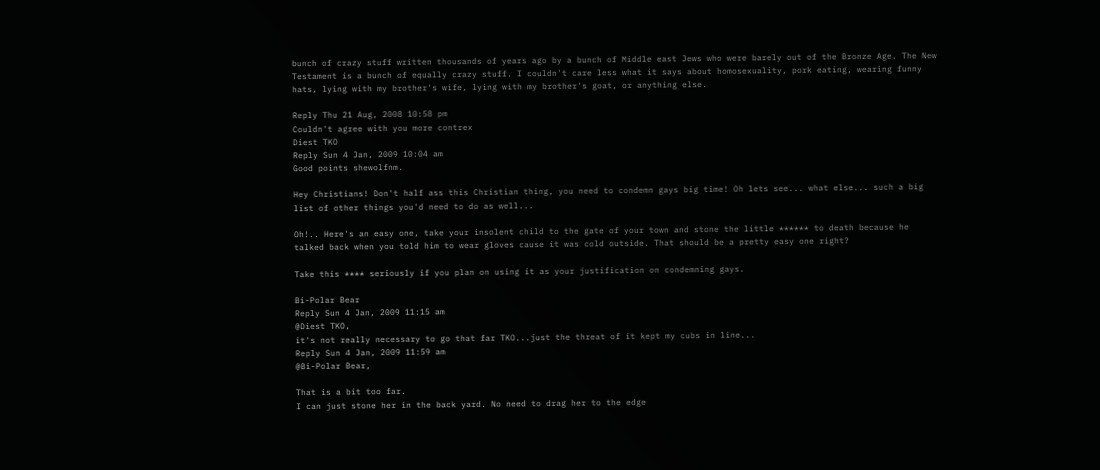bunch of crazy stuff written thousands of years ago by a bunch of Middle east Jews who were barely out of the Bronze Age. The New Testament is a bunch of equally crazy stuff. I couldn't care less what it says about homosexuality, pork eating, wearing funny hats, lying with my brother's wife, lying with my brother's goat, or anything else.

Reply Thu 21 Aug, 2008 10:58 pm
Couldn't agree with you more contrex
Diest TKO
Reply Sun 4 Jan, 2009 10:04 am
Good points shewolfnm.

Hey Christians! Don't half ass this Christian thing, you need to condemn gays big time! Oh lets see... what else... such a big list of other things you'd need to do as well...

Oh!.. Here's an easy one, take your insolent child to the gate of your town and stone the little ****** to death because he talked back when you told him to wear gloves cause it was cold outside. That should be a pretty easy one right?

Take this **** seriously if you plan on using it as your justification on condemning gays.

Bi-Polar Bear
Reply Sun 4 Jan, 2009 11:15 am
@Diest TKO,
it's not really necessary to go that far TKO...just the threat of it kept my cubs in line...
Reply Sun 4 Jan, 2009 11:59 am
@Bi-Polar Bear,

That is a bit too far.
I can just stone her in the back yard. No need to drag her to the edge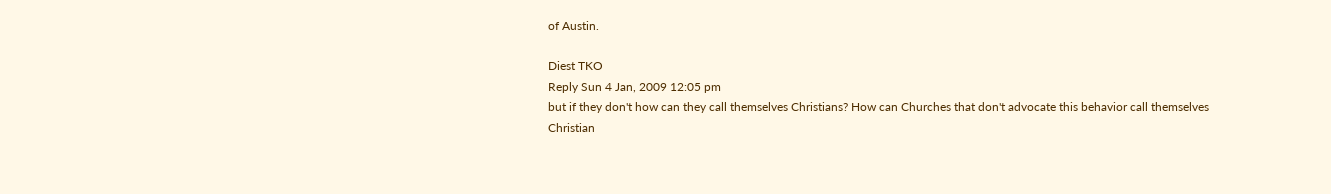of Austin.

Diest TKO
Reply Sun 4 Jan, 2009 12:05 pm
but if they don't how can they call themselves Christians? How can Churches that don't advocate this behavior call themselves Christian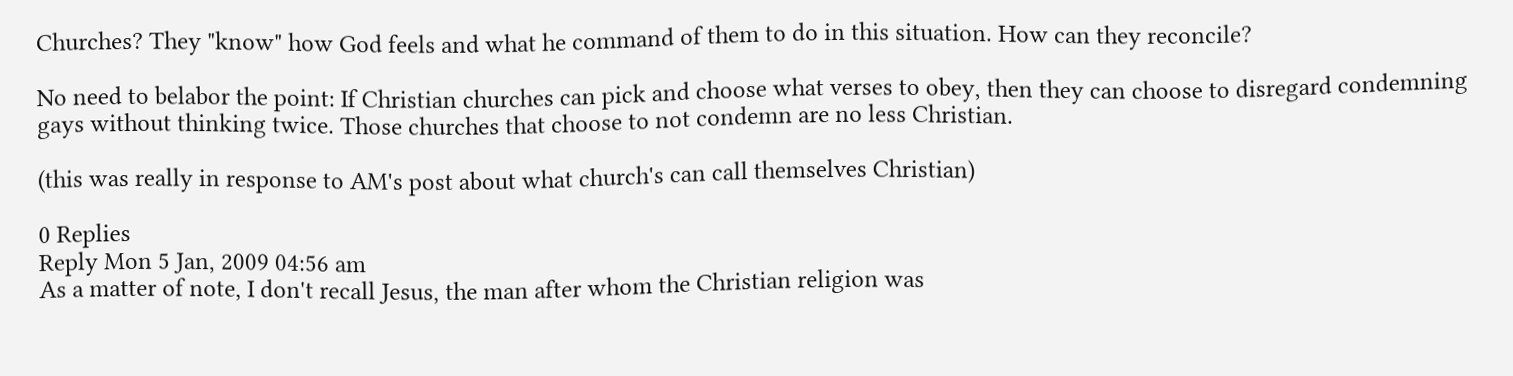Churches? They "know" how God feels and what he command of them to do in this situation. How can they reconcile?

No need to belabor the point: If Christian churches can pick and choose what verses to obey, then they can choose to disregard condemning gays without thinking twice. Those churches that choose to not condemn are no less Christian.

(this was really in response to AM's post about what church's can call themselves Christian)

0 Replies
Reply Mon 5 Jan, 2009 04:56 am
As a matter of note, I don't recall Jesus, the man after whom the Christian religion was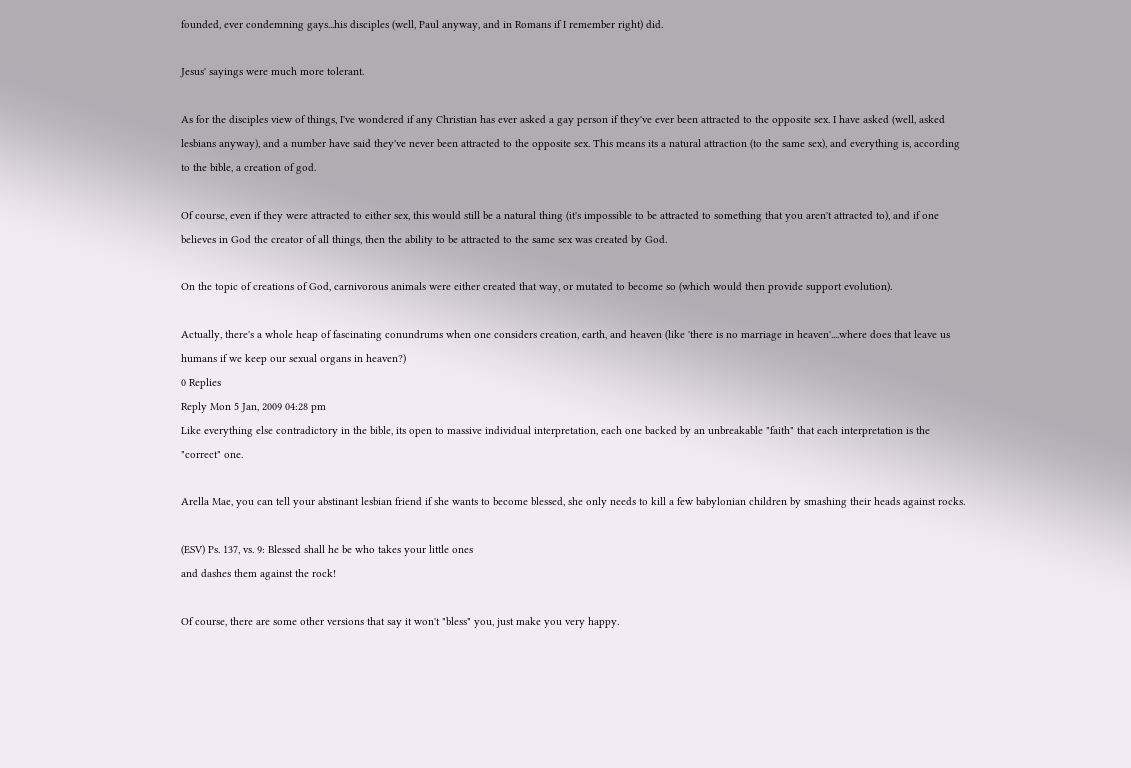founded, ever condemning gays...his disciples (well, Paul anyway, and in Romans if I remember right) did.

Jesus' sayings were much more tolerant.

As for the disciples view of things, I've wondered if any Christian has ever asked a gay person if they've ever been attracted to the opposite sex. I have asked (well, asked lesbians anyway), and a number have said they've never been attracted to the opposite sex. This means its a natural attraction (to the same sex), and everything is, according to the bible, a creation of god.

Of course, even if they were attracted to either sex, this would still be a natural thing (it's impossible to be attracted to something that you aren't attracted to), and if one believes in God the creator of all things, then the ability to be attracted to the same sex was created by God.

On the topic of creations of God, carnivorous animals were either created that way, or mutated to become so (which would then provide support evolution).

Actually, there's a whole heap of fascinating conundrums when one considers creation, earth, and heaven (like 'there is no marriage in heaven'....where does that leave us humans if we keep our sexual organs in heaven?)
0 Replies
Reply Mon 5 Jan, 2009 04:28 pm
Like everything else contradictory in the bible, its open to massive individual interpretation, each one backed by an unbreakable "faith" that each interpretation is the "correct" one.

Arella Mae, you can tell your abstinant lesbian friend if she wants to become blessed, she only needs to kill a few babylonian children by smashing their heads against rocks.

(ESV) Ps. 137, vs. 9: Blessed shall he be who takes your little ones
and dashes them against the rock!

Of course, there are some other versions that say it won't "bless" you, just make you very happy.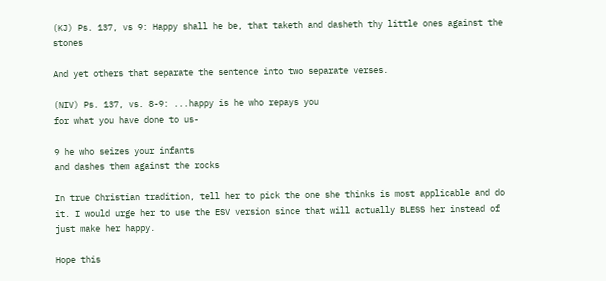(KJ) Ps. 137, vs 9: Happy shall he be, that taketh and dasheth thy little ones against the stones

And yet others that separate the sentence into two separate verses.

(NIV) Ps. 137, vs. 8-9: ...happy is he who repays you
for what you have done to us-

9 he who seizes your infants
and dashes them against the rocks

In true Christian tradition, tell her to pick the one she thinks is most applicable and do it. I would urge her to use the ESV version since that will actually BLESS her instead of just make her happy.

Hope this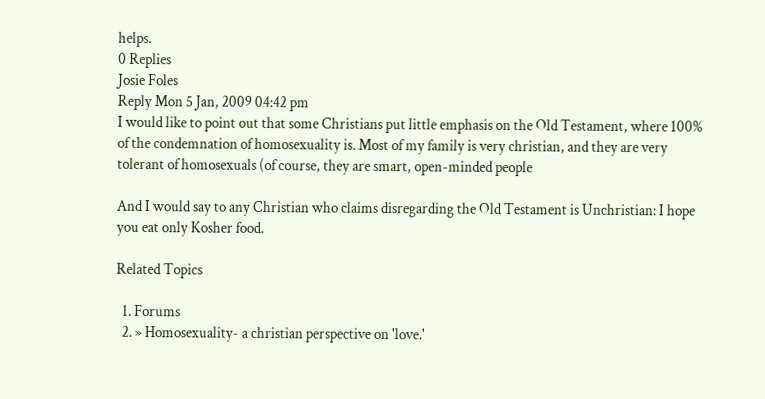helps.
0 Replies
Josie Foles
Reply Mon 5 Jan, 2009 04:42 pm
I would like to point out that some Christians put little emphasis on the Old Testament, where 100% of the condemnation of homosexuality is. Most of my family is very christian, and they are very tolerant of homosexuals (of course, they are smart, open-minded people

And I would say to any Christian who claims disregarding the Old Testament is Unchristian: I hope you eat only Kosher food.

Related Topics

  1. Forums
  2. » Homosexuality- a christian perspective on 'love.'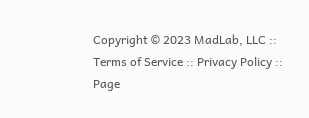Copyright © 2023 MadLab, LLC :: Terms of Service :: Privacy Policy :: Page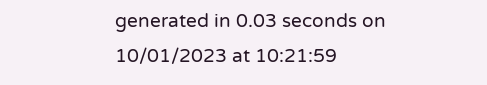generated in 0.03 seconds on 10/01/2023 at 10:21:59